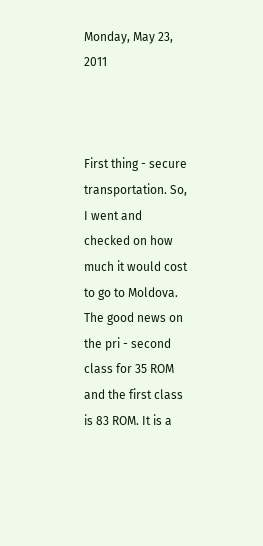Monday, May 23, 2011



First thing - secure transportation. So, I went and checked on how much it would cost to go to Moldova. The good news on the pri - second class for 35 ROM and the first class is 83 ROM. It is a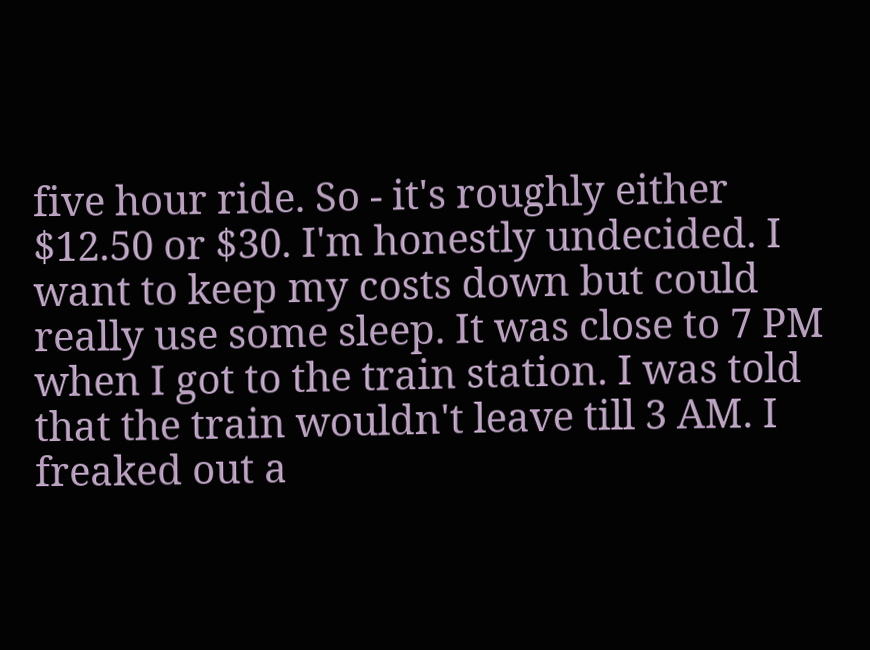five hour ride. So - it's roughly either $12.50 or $30. I'm honestly undecided. I want to keep my costs down but could really use some sleep. It was close to 7 PM when I got to the train station. I was told that the train wouldn't leave till 3 AM. I freaked out a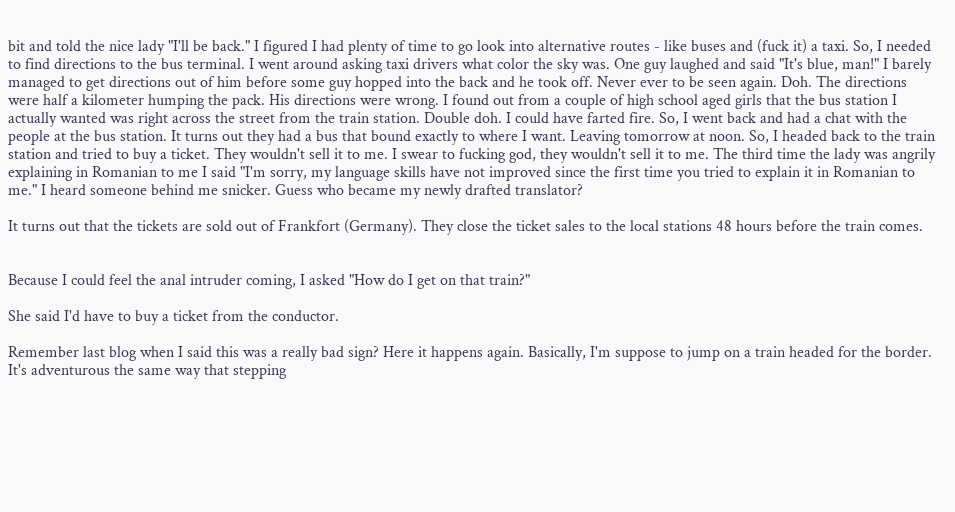bit and told the nice lady "I'll be back." I figured I had plenty of time to go look into alternative routes - like buses and (fuck it) a taxi. So, I needed to find directions to the bus terminal. I went around asking taxi drivers what color the sky was. One guy laughed and said "It's blue, man!" I barely managed to get directions out of him before some guy hopped into the back and he took off. Never ever to be seen again. Doh. The directions were half a kilometer humping the pack. His directions were wrong. I found out from a couple of high school aged girls that the bus station I actually wanted was right across the street from the train station. Double doh. I could have farted fire. So, I went back and had a chat with the people at the bus station. It turns out they had a bus that bound exactly to where I want. Leaving tomorrow at noon. So, I headed back to the train station and tried to buy a ticket. They wouldn't sell it to me. I swear to fucking god, they wouldn't sell it to me. The third time the lady was angrily explaining in Romanian to me I said "I'm sorry, my language skills have not improved since the first time you tried to explain it in Romanian to me." I heard someone behind me snicker. Guess who became my newly drafted translator?

It turns out that the tickets are sold out of Frankfort (Germany). They close the ticket sales to the local stations 48 hours before the train comes.


Because I could feel the anal intruder coming, I asked "How do I get on that train?"

She said I'd have to buy a ticket from the conductor.

Remember last blog when I said this was a really bad sign? Here it happens again. Basically, I'm suppose to jump on a train headed for the border. It's adventurous the same way that stepping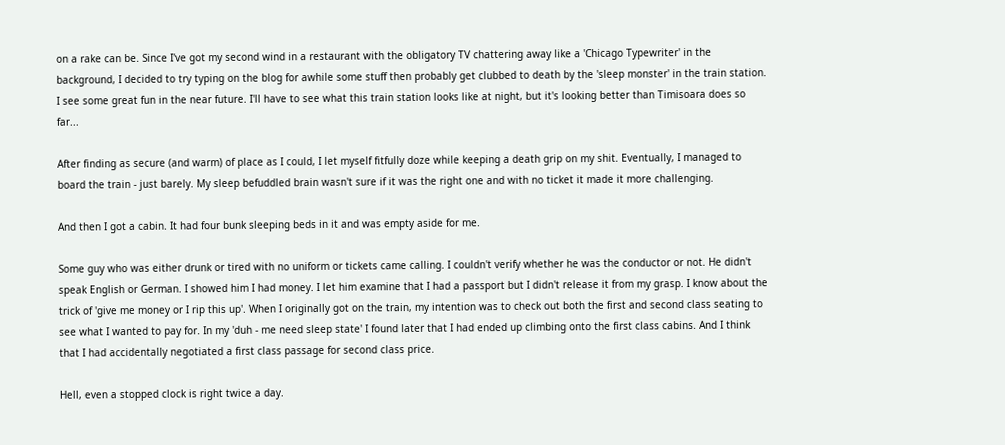on a rake can be. Since I've got my second wind in a restaurant with the obligatory TV chattering away like a 'Chicago Typewriter' in the background, I decided to try typing on the blog for awhile some stuff then probably get clubbed to death by the 'sleep monster' in the train station. I see some great fun in the near future. I'll have to see what this train station looks like at night, but it's looking better than Timisoara does so far...

After finding as secure (and warm) of place as I could, I let myself fitfully doze while keeping a death grip on my shit. Eventually, I managed to board the train - just barely. My sleep befuddled brain wasn't sure if it was the right one and with no ticket it made it more challenging.

And then I got a cabin. It had four bunk sleeping beds in it and was empty aside for me.

Some guy who was either drunk or tired with no uniform or tickets came calling. I couldn't verify whether he was the conductor or not. He didn't speak English or German. I showed him I had money. I let him examine that I had a passport but I didn't release it from my grasp. I know about the trick of 'give me money or I rip this up'. When I originally got on the train, my intention was to check out both the first and second class seating to see what I wanted to pay for. In my 'duh - me need sleep state' I found later that I had ended up climbing onto the first class cabins. And I think that I had accidentally negotiated a first class passage for second class price.

Hell, even a stopped clock is right twice a day.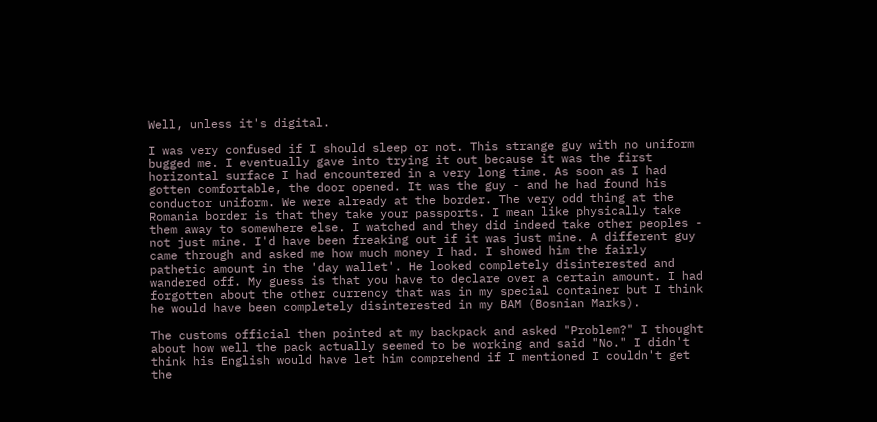Well, unless it's digital.

I was very confused if I should sleep or not. This strange guy with no uniform bugged me. I eventually gave into trying it out because it was the first horizontal surface I had encountered in a very long time. As soon as I had gotten comfortable, the door opened. It was the guy - and he had found his conductor uniform. We were already at the border. The very odd thing at the Romania border is that they take your passports. I mean like physically take them away to somewhere else. I watched and they did indeed take other peoples - not just mine. I'd have been freaking out if it was just mine. A different guy came through and asked me how much money I had. I showed him the fairly pathetic amount in the 'day wallet'. He looked completely disinterested and wandered off. My guess is that you have to declare over a certain amount. I had forgotten about the other currency that was in my special container but I think he would have been completely disinterested in my BAM (Bosnian Marks).

The customs official then pointed at my backpack and asked "Problem?" I thought about how well the pack actually seemed to be working and said "No." I didn't think his English would have let him comprehend if I mentioned I couldn't get the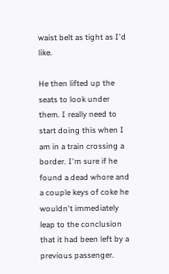waist belt as tight as I'd like.

He then lifted up the seats to look under them. I really need to start doing this when I am in a train crossing a border. I'm sure if he found a dead whore and a couple keys of coke he wouldn't immediately leap to the conclusion that it had been left by a previous passenger.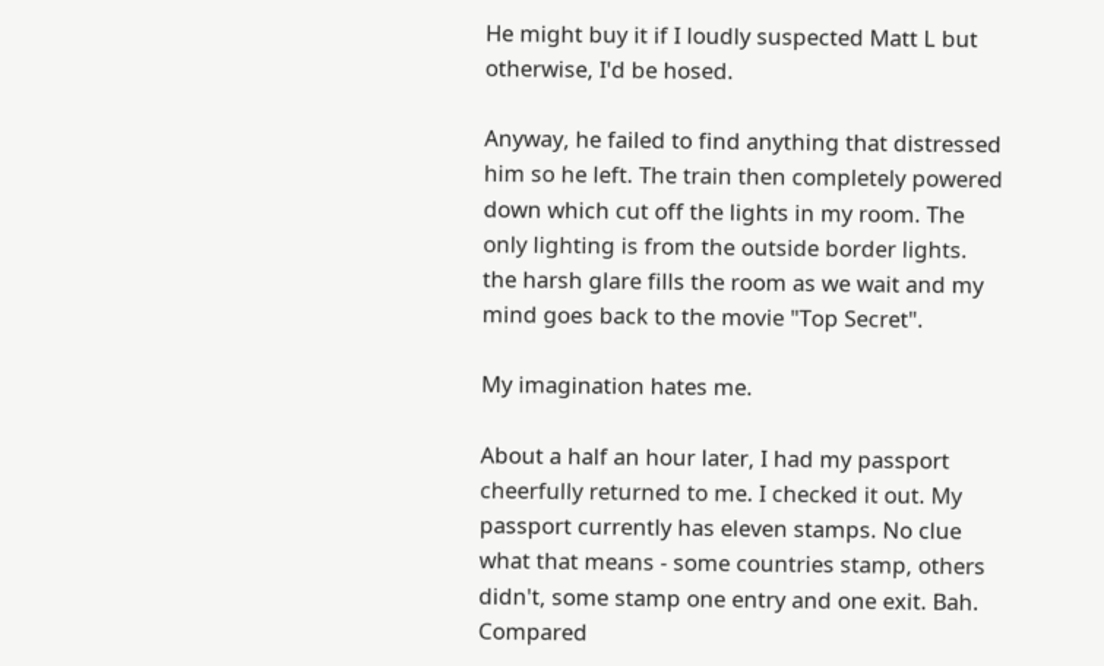He might buy it if I loudly suspected Matt L but otherwise, I'd be hosed.

Anyway, he failed to find anything that distressed him so he left. The train then completely powered down which cut off the lights in my room. The only lighting is from the outside border lights. the harsh glare fills the room as we wait and my mind goes back to the movie "Top Secret".

My imagination hates me.

About a half an hour later, I had my passport cheerfully returned to me. I checked it out. My passport currently has eleven stamps. No clue what that means - some countries stamp, others didn't, some stamp one entry and one exit. Bah. Compared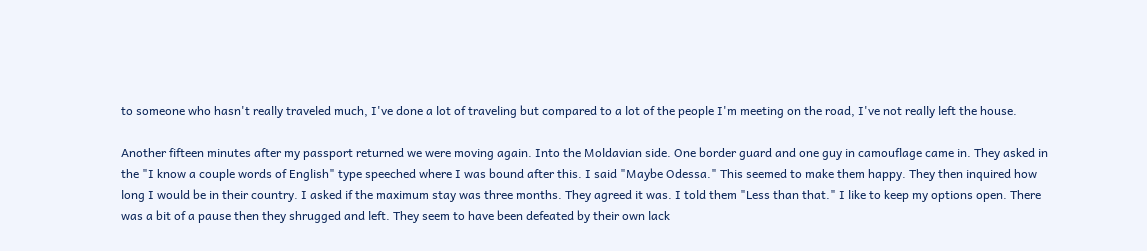to someone who hasn't really traveled much, I've done a lot of traveling but compared to a lot of the people I'm meeting on the road, I've not really left the house.

Another fifteen minutes after my passport returned we were moving again. Into the Moldavian side. One border guard and one guy in camouflage came in. They asked in the "I know a couple words of English" type speeched where I was bound after this. I said "Maybe Odessa." This seemed to make them happy. They then inquired how long I would be in their country. I asked if the maximum stay was three months. They agreed it was. I told them "Less than that." I like to keep my options open. There was a bit of a pause then they shrugged and left. They seem to have been defeated by their own lack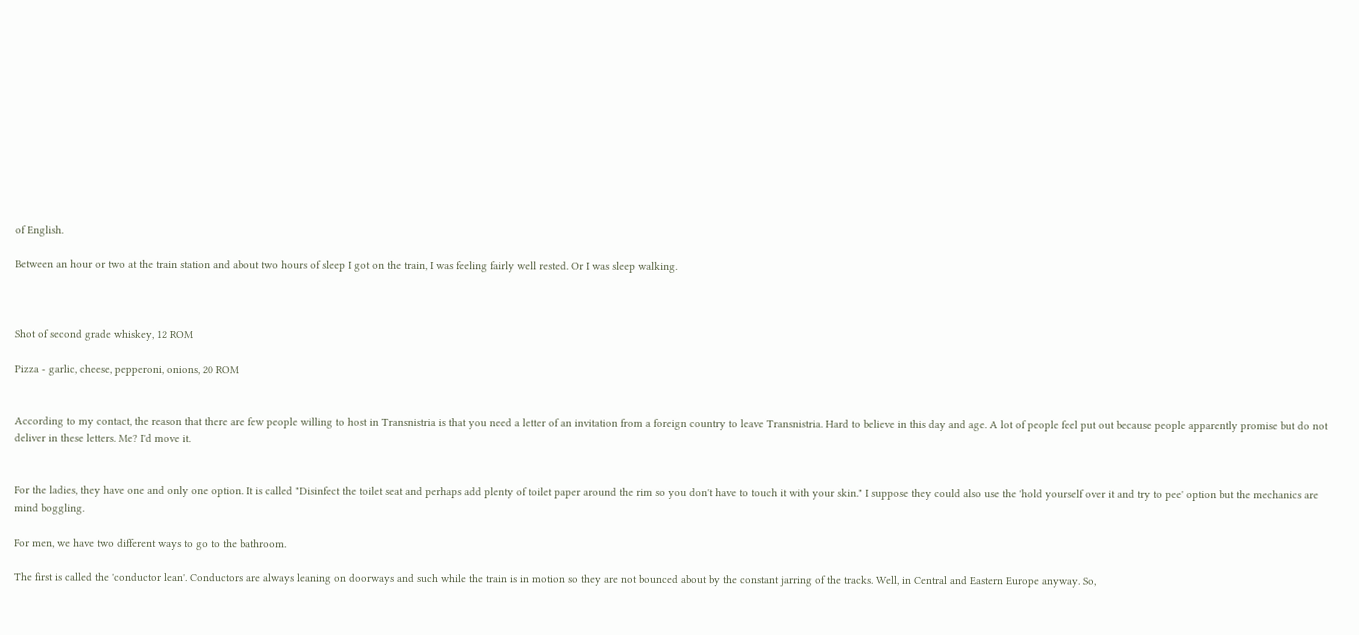of English.

Between an hour or two at the train station and about two hours of sleep I got on the train, I was feeling fairly well rested. Or I was sleep walking.



Shot of second grade whiskey, 12 ROM

Pizza - garlic, cheese, pepperoni, onions, 20 ROM


According to my contact, the reason that there are few people willing to host in Transnistria is that you need a letter of an invitation from a foreign country to leave Transnistria. Hard to believe in this day and age. A lot of people feel put out because people apparently promise but do not deliver in these letters. Me? I'd move it.


For the ladies, they have one and only one option. It is called "Disinfect the toilet seat and perhaps add plenty of toilet paper around the rim so you don't have to touch it with your skin." I suppose they could also use the 'hold yourself over it and try to pee' option but the mechanics are mind boggling.

For men, we have two different ways to go to the bathroom.

The first is called the 'conductor lean'. Conductors are always leaning on doorways and such while the train is in motion so they are not bounced about by the constant jarring of the tracks. Well, in Central and Eastern Europe anyway. So,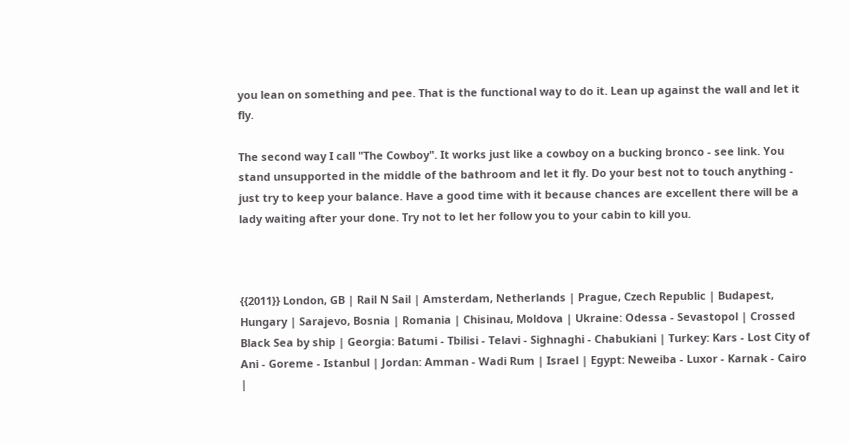you lean on something and pee. That is the functional way to do it. Lean up against the wall and let it fly.

The second way I call "The Cowboy". It works just like a cowboy on a bucking bronco - see link. You stand unsupported in the middle of the bathroom and let it fly. Do your best not to touch anything - just try to keep your balance. Have a good time with it because chances are excellent there will be a lady waiting after your done. Try not to let her follow you to your cabin to kill you.



{{2011}} London, GB | Rail N Sail | Amsterdam, Netherlands | Prague, Czech Republic | Budapest, Hungary | Sarajevo, Bosnia | Romania | Chisinau, Moldova | Ukraine: Odessa - Sevastopol | Crossed Black Sea by ship | Georgia: Batumi - Tbilisi - Telavi - Sighnaghi - Chabukiani | Turkey: Kars - Lost City of Ani - Goreme - Istanbul | Jordan: Amman - Wadi Rum | Israel | Egypt: Neweiba - Luxor - Karnak - Cairo |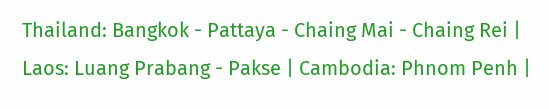Thailand: Bangkok - Pattaya - Chaing Mai - Chaing Rei | Laos: Luang Prabang - Pakse | Cambodia: Phnom Penh |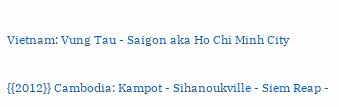Vietnam: Vung Tau - Saigon aka Ho Chi Minh City

{{2012}} Cambodia: Kampot - Sihanoukville - Siem Reap -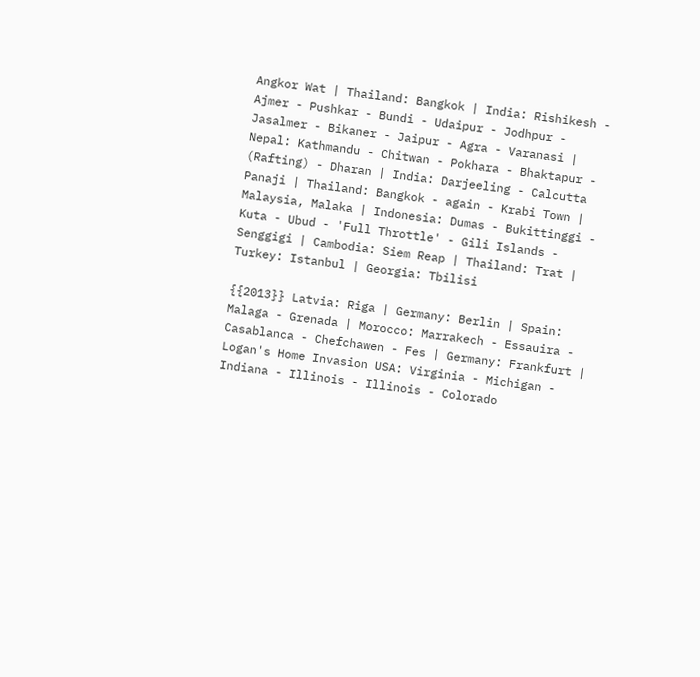Angkor Wat | Thailand: Bangkok | India: Rishikesh - Ajmer - Pushkar - Bundi - Udaipur - Jodhpur - Jasalmer - Bikaner - Jaipur - Agra - Varanasi | Nepal: Kathmandu - Chitwan - Pokhara - Bhaktapur - (Rafting) - Dharan | India: Darjeeling - Calcutta Panaji | Thailand: Bangkok - again - Krabi Town | Malaysia, Malaka | Indonesia: Dumas - Bukittinggi - Kuta - Ubud - 'Full Throttle' - Gili Islands - Senggigi | Cambodia: Siem Reap | Thailand: Trat | Turkey: Istanbul | Georgia: Tbilisi

{{2013}} Latvia: Riga | Germany: Berlin | Spain: Malaga - Grenada | Morocco: Marrakech - Essauira - Casablanca - Chefchawen - Fes | Germany: Frankfurt | Logan's Home Invasion USA: Virginia - Michigan - Indiana - Illinois - Illinois - Colorado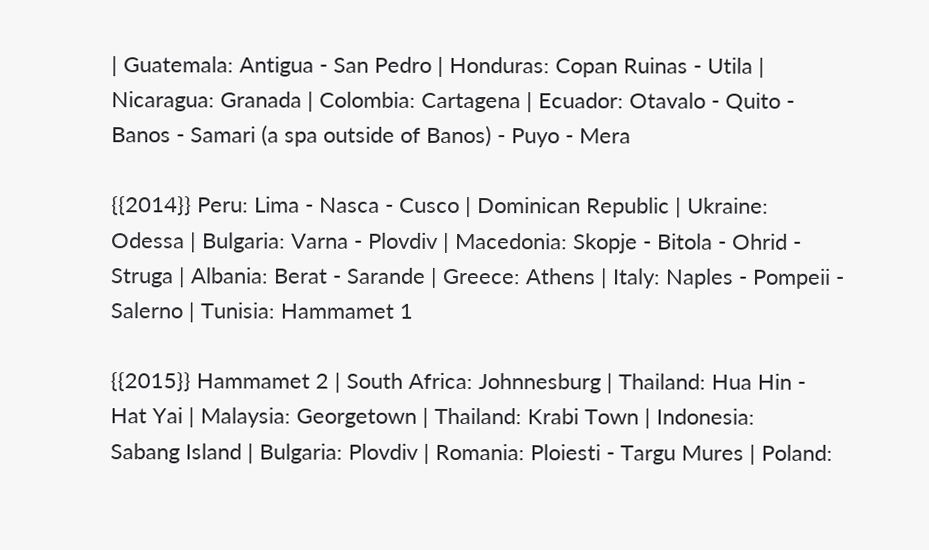| Guatemala: Antigua - San Pedro | Honduras: Copan Ruinas - Utila | Nicaragua: Granada | Colombia: Cartagena | Ecuador: Otavalo - Quito - Banos - Samari (a spa outside of Banos) - Puyo - Mera

{{2014}} Peru: Lima - Nasca - Cusco | Dominican Republic | Ukraine: Odessa | Bulgaria: Varna - Plovdiv | Macedonia: Skopje - Bitola - Ohrid - Struga | Albania: Berat - Sarande | Greece: Athens | Italy: Naples - Pompeii - Salerno | Tunisia: Hammamet 1

{{2015}} Hammamet 2 | South Africa: Johnnesburg | Thailand: Hua Hin - Hat Yai | Malaysia: Georgetown | Thailand: Krabi Town | Indonesia:
Sabang Island | Bulgaria: Plovdiv | Romania: Ploiesti - Targu Mures | Poland: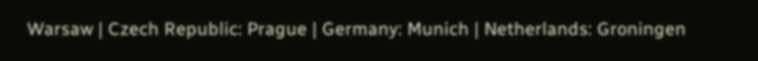Warsaw | Czech Republic: Prague | Germany: Munich | Netherlands: Groningen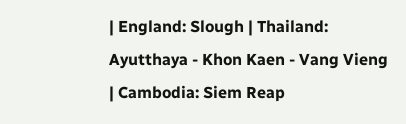| England: Slough | Thailand: Ayutthaya - Khon Kaen - Vang Vieng | Cambodia: Siem Reap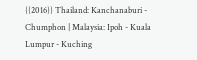{{2016}} Thailand: Kanchanaburi - Chumphon | Malaysia: Ipoh - Kuala Lumpur - Kuching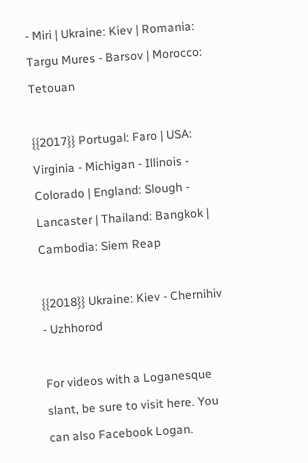- Miri | Ukraine: Kiev | Romania: Targu Mures - Barsov | Morocco: Tetouan

{{2017}} Portugal: Faro | USA: Virginia - Michigan - Illinois - Colorado | England: Slough - Lancaster | Thailand: Bangkok | Cambodia: Siem Reap

{{2018}} Ukraine: Kiev - Chernihiv - Uzhhorod

For videos with a Loganesque slant, be sure to visit here. You can also Facebook Logan.